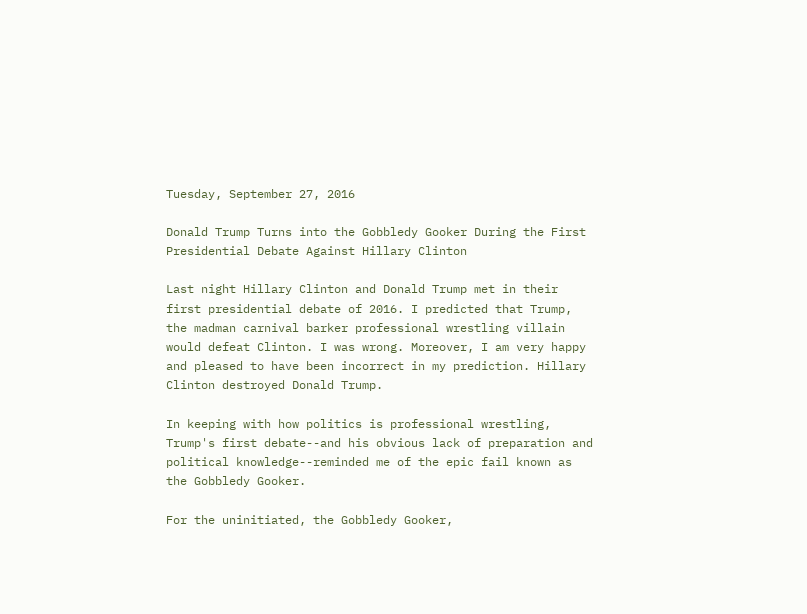Tuesday, September 27, 2016

Donald Trump Turns into the Gobbledy Gooker During the First Presidential Debate Against Hillary Clinton

Last night Hillary Clinton and Donald Trump met in their first presidential debate of 2016. I predicted that Trump, the madman carnival barker professional wrestling villain would defeat Clinton. I was wrong. Moreover, I am very happy and pleased to have been incorrect in my prediction. Hillary Clinton destroyed Donald Trump.

In keeping with how politics is professional wrestling, Trump's first debate--and his obvious lack of preparation and political knowledge--reminded me of the epic fail known as the Gobbledy Gooker.

For the uninitiated, the Gobbledy Gooker,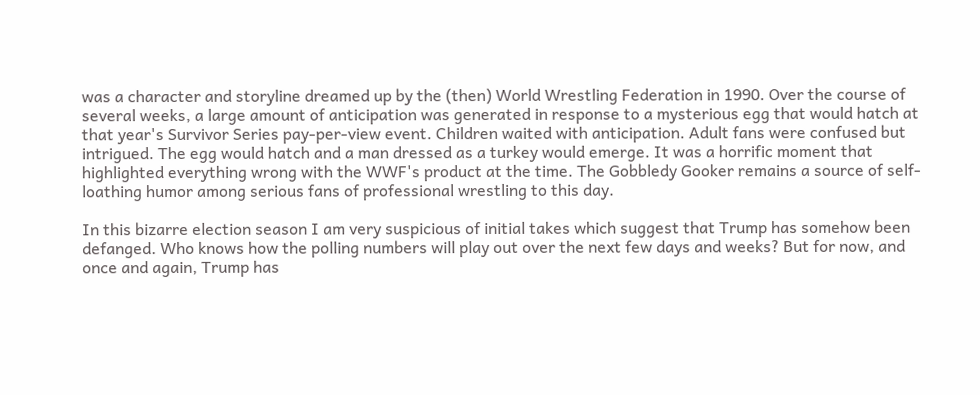was a character and storyline dreamed up by the (then) World Wrestling Federation in 1990. Over the course of several weeks, a large amount of anticipation was generated in response to a mysterious egg that would hatch at that year's Survivor Series pay-per-view event. Children waited with anticipation. Adult fans were confused but intrigued. The egg would hatch and a man dressed as a turkey would emerge. It was a horrific moment that highlighted everything wrong with the WWF's product at the time. The Gobbledy Gooker remains a source of self-loathing humor among serious fans of professional wrestling to this day.

In this bizarre election season I am very suspicious of initial takes which suggest that Trump has somehow been defanged. Who knows how the polling numbers will play out over the next few days and weeks? But for now, and once and again, Trump has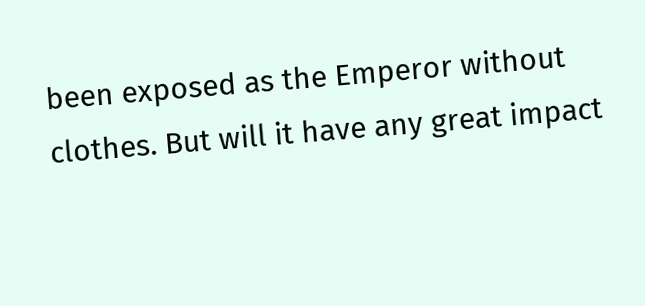been exposed as the Emperor without clothes. But will it have any great impact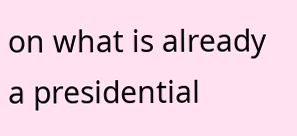on what is already a presidential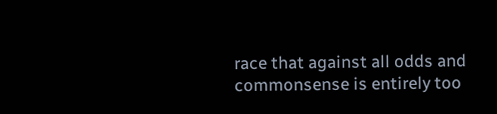race that against all odds and commonsense is entirely too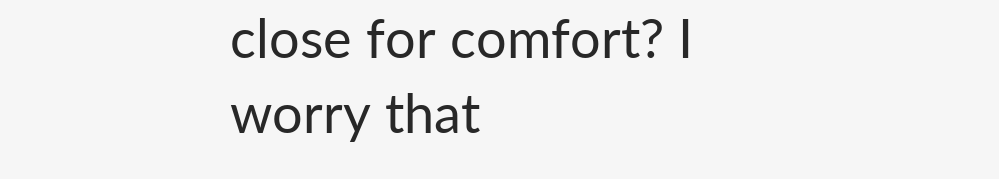close for comfort? I worry that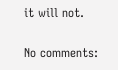it will not.

No comments: